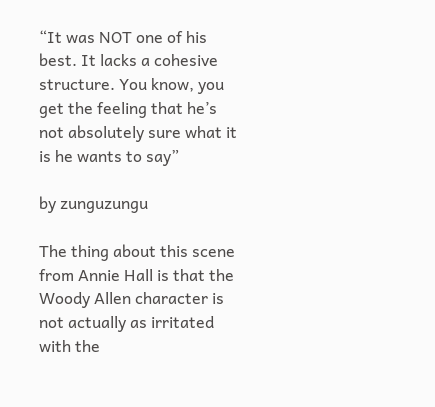“It was NOT one of his best. It lacks a cohesive structure. You know, you get the feeling that he’s not absolutely sure what it is he wants to say”

by zunguzungu

The thing about this scene from Annie Hall is that the Woody Allen character is not actually as irritated with the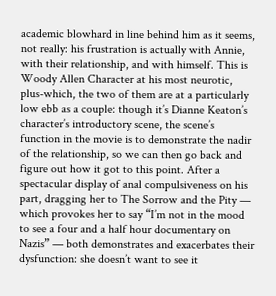academic blowhard in line behind him as it seems, not really: his frustration is actually with Annie, with their relationship, and with himself. This is Woody Allen Character at his most neurotic, plus-which, the two of them are at a particularly low ebb as a couple: though it’s Dianne Keaton’s character’s introductory scene, the scene’s function in the movie is to demonstrate the nadir of the relationship, so we can then go back and figure out how it got to this point. After a spectacular display of anal compulsiveness on his part, dragging her to The Sorrow and the Pity — which provokes her to say “I’m not in the mood to see a four and a half hour documentary on Nazis” — both demonstrates and exacerbates their dysfunction: she doesn’t want to see it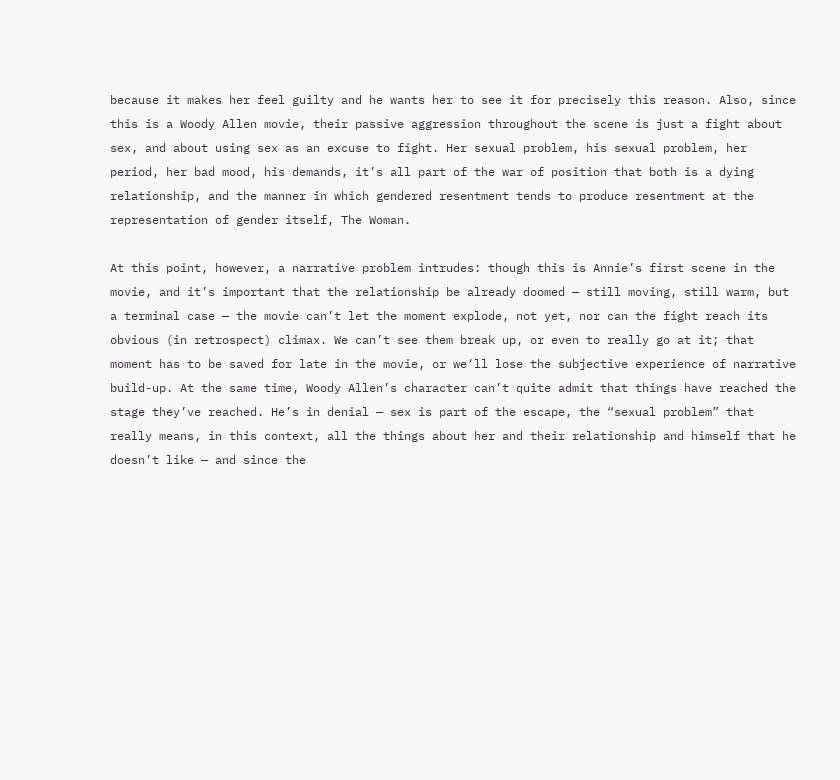because it makes her feel guilty and he wants her to see it for precisely this reason. Also, since this is a Woody Allen movie, their passive aggression throughout the scene is just a fight about sex, and about using sex as an excuse to fight. Her sexual problem, his sexual problem, her period, her bad mood, his demands, it’s all part of the war of position that both is a dying relationship, and the manner in which gendered resentment tends to produce resentment at the representation of gender itself, The Woman.

At this point, however, a narrative problem intrudes: though this is Annie’s first scene in the movie, and it’s important that the relationship be already doomed — still moving, still warm, but a terminal case — the movie can’t let the moment explode, not yet, nor can the fight reach its obvious (in retrospect) climax. We can’t see them break up, or even to really go at it; that moment has to be saved for late in the movie, or we‘ll lose the subjective experience of narrative build-up. At the same time, Woody Allen’s character can’t quite admit that things have reached the stage they’ve reached. He’s in denial — sex is part of the escape, the “sexual problem” that really means, in this context, all the things about her and their relationship and himself that he doesn’t like — and since the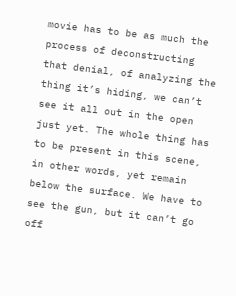movie has to be as much the process of deconstructing that denial, of analyzing the thing it’s hiding, we can’t see it all out in the open just yet. The whole thing has to be present in this scene, in other words, yet remain below the surface. We have to see the gun, but it can’t go off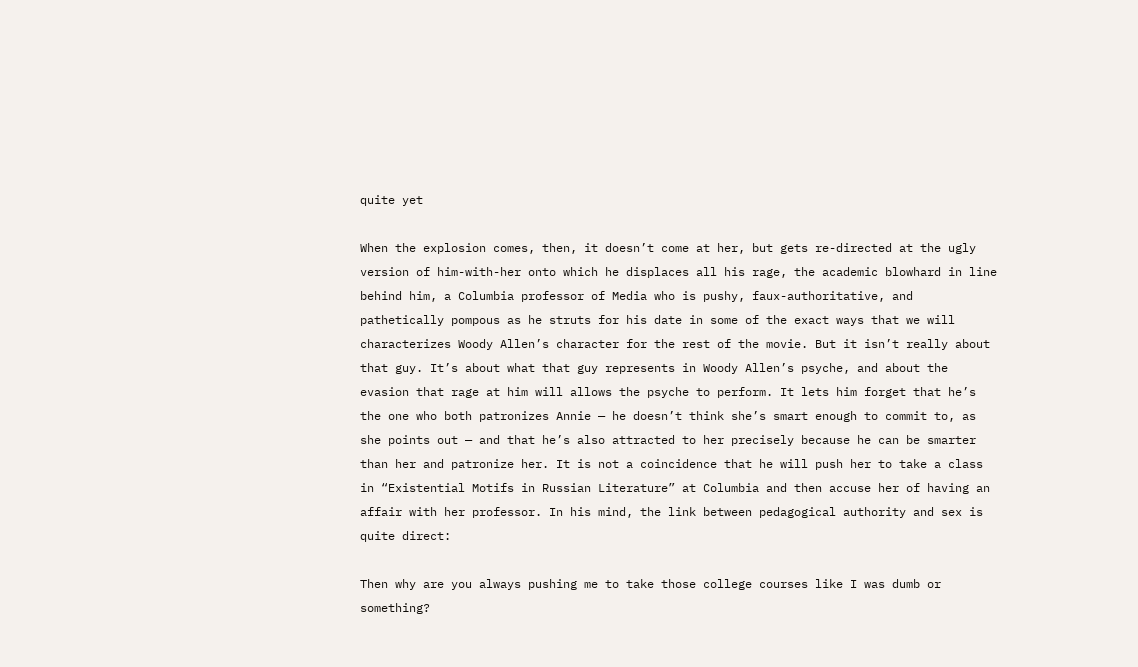quite yet

When the explosion comes, then, it doesn’t come at her, but gets re-directed at the ugly version of him-with-her onto which he displaces all his rage, the academic blowhard in line behind him, a Columbia professor of Media who is pushy, faux-authoritative, and pathetically pompous as he struts for his date in some of the exact ways that we will characterizes Woody Allen’s character for the rest of the movie. But it isn’t really about that guy. It’s about what that guy represents in Woody Allen’s psyche, and about the evasion that rage at him will allows the psyche to perform. It lets him forget that he’s the one who both patronizes Annie — he doesn’t think she’s smart enough to commit to, as she points out — and that he’s also attracted to her precisely because he can be smarter than her and patronize her. It is not a coincidence that he will push her to take a class in “Existential Motifs in Russian Literature” at Columbia and then accuse her of having an affair with her professor. In his mind, the link between pedagogical authority and sex is quite direct:

Then why are you always pushing me to take those college courses like I was dumb or something?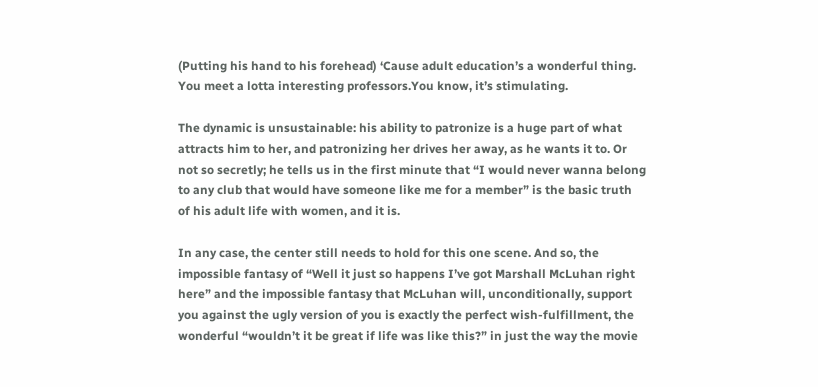(Putting his hand to his forehead) ‘Cause adult education’s a wonderful thing. You meet a lotta interesting professors.You know, it’s stimulating.

The dynamic is unsustainable: his ability to patronize is a huge part of what attracts him to her, and patronizing her drives her away, as he wants it to. Or not so secretly; he tells us in the first minute that “I would never wanna belong to any club that would have someone like me for a member” is the basic truth of his adult life with women, and it is.

In any case, the center still needs to hold for this one scene. And so, the impossible fantasy of “Well it just so happens I’ve got Marshall McLuhan right here” and the impossible fantasy that McLuhan will, unconditionally, support you against the ugly version of you is exactly the perfect wish-fulfillment, the wonderful “wouldn’t it be great if life was like this?” in just the way the movie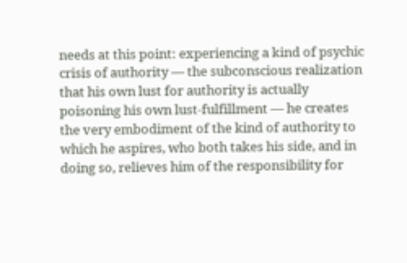needs at this point: experiencing a kind of psychic crisis of authority — the subconscious realization that his own lust for authority is actually poisoning his own lust-fulfillment — he creates the very embodiment of the kind of authority to which he aspires, who both takes his side, and in doing so, relieves him of the responsibility for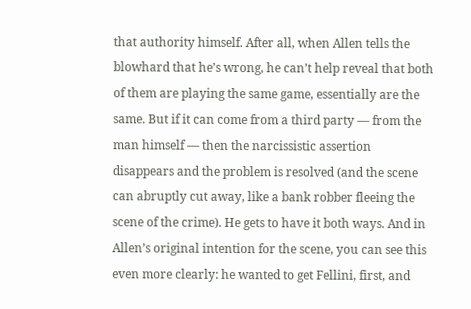that authority himself. After all, when Allen tells the blowhard that he’s wrong, he can’t help reveal that both of them are playing the same game, essentially are the same. But if it can come from a third party — from the man himself — then the narcissistic assertion disappears and the problem is resolved (and the scene can abruptly cut away, like a bank robber fleeing the scene of the crime). He gets to have it both ways. And in Allen’s original intention for the scene, you can see this even more clearly: he wanted to get Fellini, first, and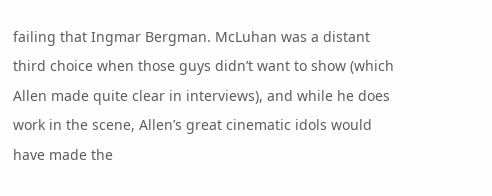failing that Ingmar Bergman. McLuhan was a distant third choice when those guys didn’t want to show (which Allen made quite clear in interviews), and while he does work in the scene, Allen’s great cinematic idols would have made the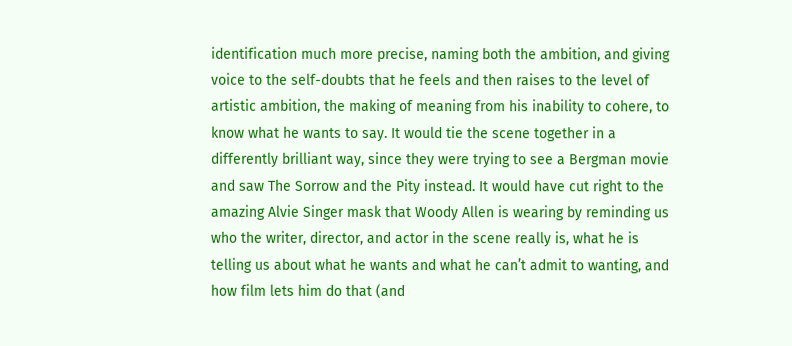identification much more precise, naming both the ambition, and giving voice to the self-doubts that he feels and then raises to the level of artistic ambition, the making of meaning from his inability to cohere, to know what he wants to say. It would tie the scene together in a differently brilliant way, since they were trying to see a Bergman movie and saw The Sorrow and the Pity instead. It would have cut right to the amazing Alvie Singer mask that Woody Allen is wearing by reminding us who the writer, director, and actor in the scene really is, what he is telling us about what he wants and what he can’t admit to wanting, and how film lets him do that (and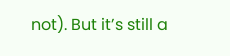not). But it’s still a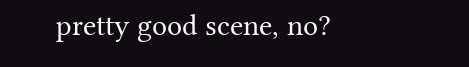pretty good scene, no?